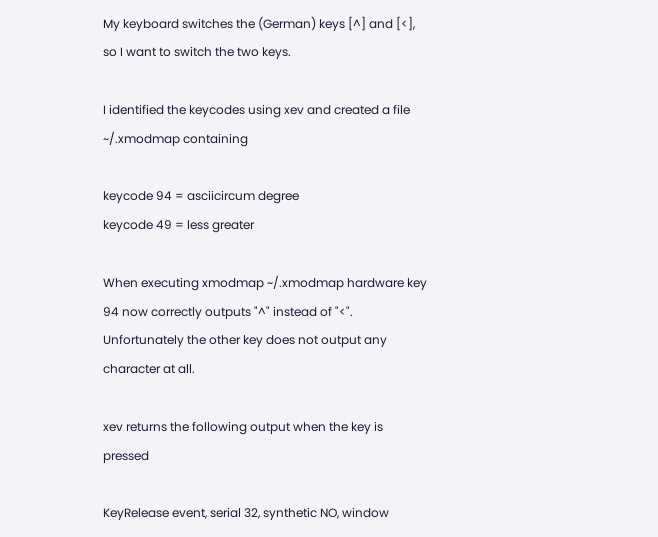My keyboard switches the (German) keys [^] and [<], so I want to switch the two keys.

I identified the keycodes using xev and created a file ~/.xmodmap containing

keycode 94 = asciicircum degree
keycode 49 = less greater

When executing xmodmap ~/.xmodmap hardware key 94 now correctly outputs "^" instead of "<". Unfortunately the other key does not output any character at all.

xev returns the following output when the key is pressed

KeyRelease event, serial 32, synthetic NO, window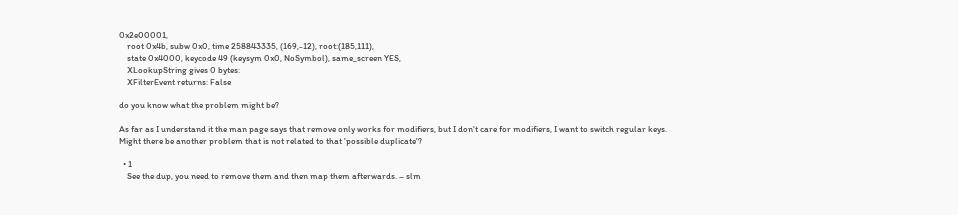0x2e00001,
    root 0x4b, subw 0x0, time 258843335, (169,-12), root:(185,111),
    state 0x4000, keycode 49 (keysym 0x0, NoSymbol), same_screen YES,
    XLookupString gives 0 bytes:
    XFilterEvent returns: False

do you know what the problem might be?

As far as I understand it the man page says that remove only works for modifiers, but I don't care for modifiers, I want to switch regular keys. Might there be another problem that is not related to that 'possible duplicate'?

  • 1
    See the dup, you need to remove them and then map them afterwards. – slm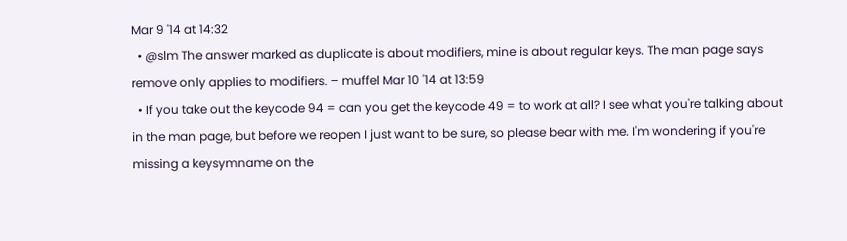Mar 9 '14 at 14:32
  • @slm The answer marked as duplicate is about modifiers, mine is about regular keys. The man page says remove only applies to modifiers. – muffel Mar 10 '14 at 13:59
  • If you take out the keycode 94 = can you get the keycode 49 = to work at all? I see what you're talking about in the man page, but before we reopen I just want to be sure, so please bear with me. I'm wondering if you're missing a keysymname on the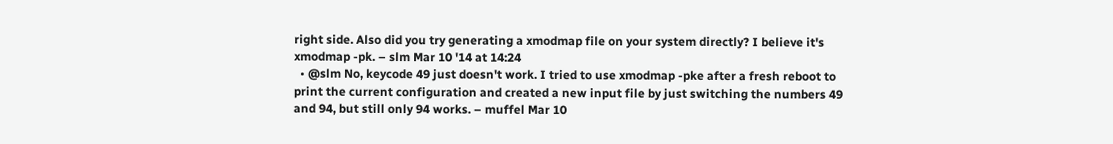right side. Also did you try generating a xmodmap file on your system directly? I believe it's xmodmap -pk. – slm Mar 10 '14 at 14:24
  • @slm No, keycode 49 just doesn't work. I tried to use xmodmap -pke after a fresh reboot to print the current configuration and created a new input file by just switching the numbers 49 and 94, but still only 94 works. – muffel Mar 10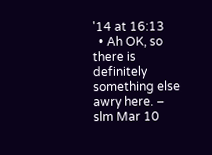'14 at 16:13
  • Ah OK, so there is definitely something else awry here. – slm Mar 10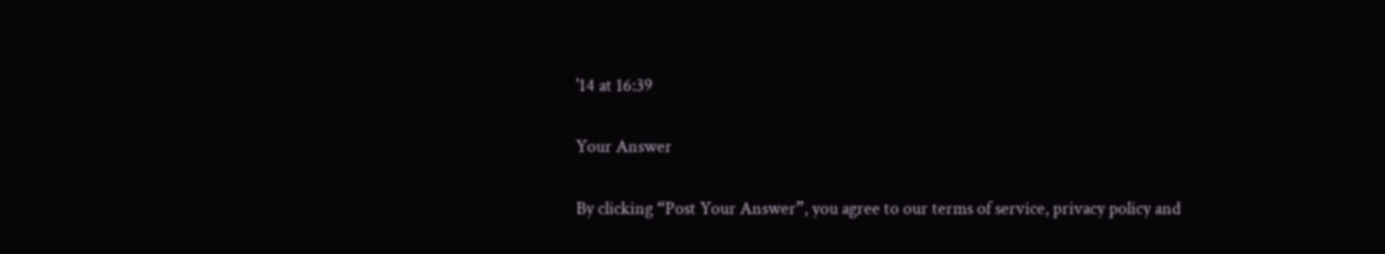'14 at 16:39

Your Answer

By clicking “Post Your Answer”, you agree to our terms of service, privacy policy and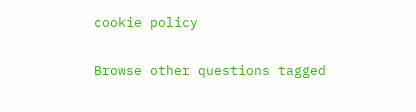cookie policy

Browse other questions tagged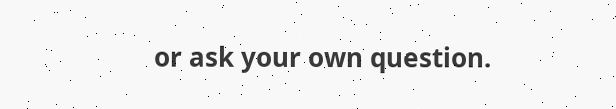or ask your own question.